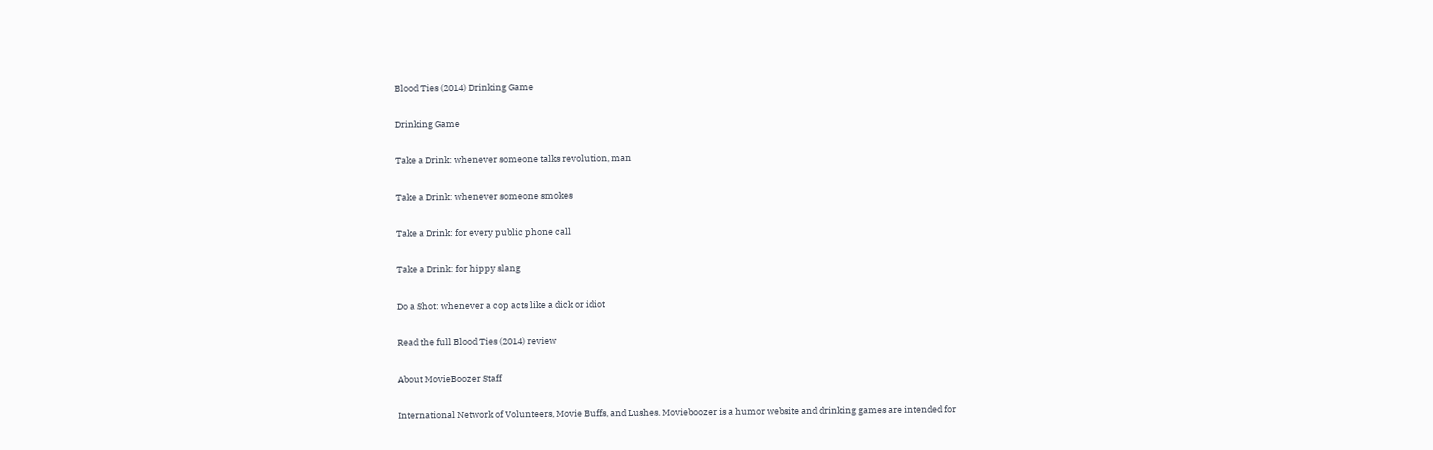Blood Ties (2014) Drinking Game

Drinking Game

Take a Drink: whenever someone talks revolution, man

Take a Drink: whenever someone smokes

Take a Drink: for every public phone call

Take a Drink: for hippy slang

Do a Shot: whenever a cop acts like a dick or idiot

Read the full Blood Ties (2014) review

About MovieBoozer Staff

International Network of Volunteers, Movie Buffs, and Lushes. Movieboozer is a humor website and drinking games are intended for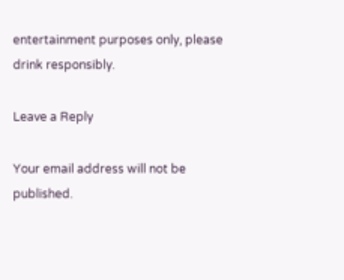entertainment purposes only, please drink responsibly.

Leave a Reply

Your email address will not be published.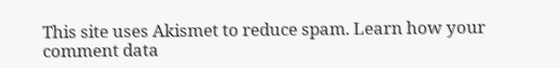This site uses Akismet to reduce spam. Learn how your comment data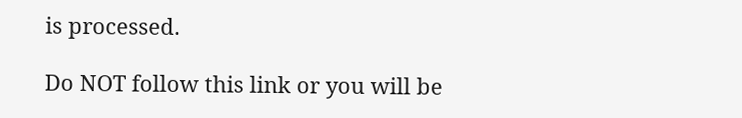is processed.

Do NOT follow this link or you will be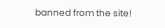banned from the site!